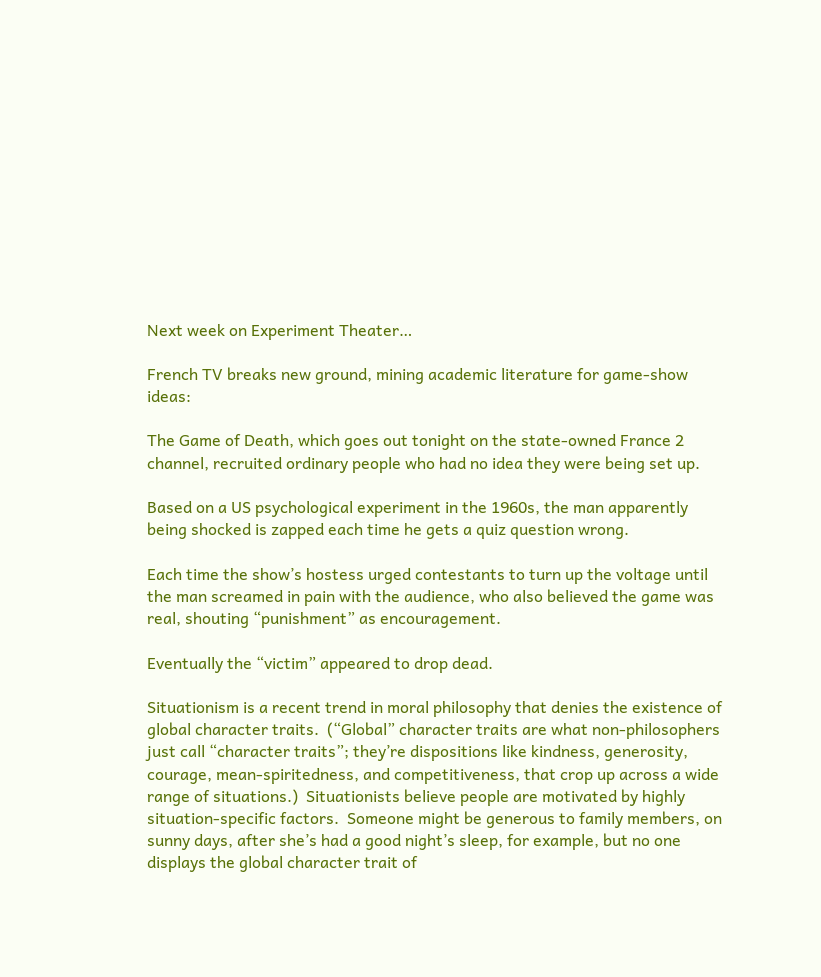Next week on Experiment Theater…

French TV breaks new ground, mining academic literature for game-show ideas:

The Game of Death, which goes out tonight on the state-owned France 2 channel, recruited ordinary people who had no idea they were being set up.

Based on a US psychological experiment in the 1960s, the man apparently being shocked is zapped each time he gets a quiz question wrong.

Each time the show’s hostess urged contestants to turn up the voltage until the man screamed in pain with the audience, who also believed the game was real, shouting “punishment” as encouragement.

Eventually the “victim” appeared to drop dead.

Situationism is a recent trend in moral philosophy that denies the existence of global character traits.  (“Global” character traits are what non-philosophers just call “character traits”; they’re dispositions like kindness, generosity, courage, mean-spiritedness, and competitiveness, that crop up across a wide range of situations.)  Situationists believe people are motivated by highly situation-specific factors.  Someone might be generous to family members, on sunny days, after she’s had a good night’s sleep, for example, but no one displays the global character trait of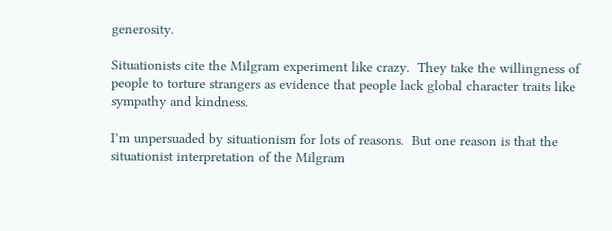generosity.

Situationists cite the Milgram experiment like crazy.  They take the willingness of people to torture strangers as evidence that people lack global character traits like sympathy and kindness.

I’m unpersuaded by situationism for lots of reasons.  But one reason is that the situationist interpretation of the Milgram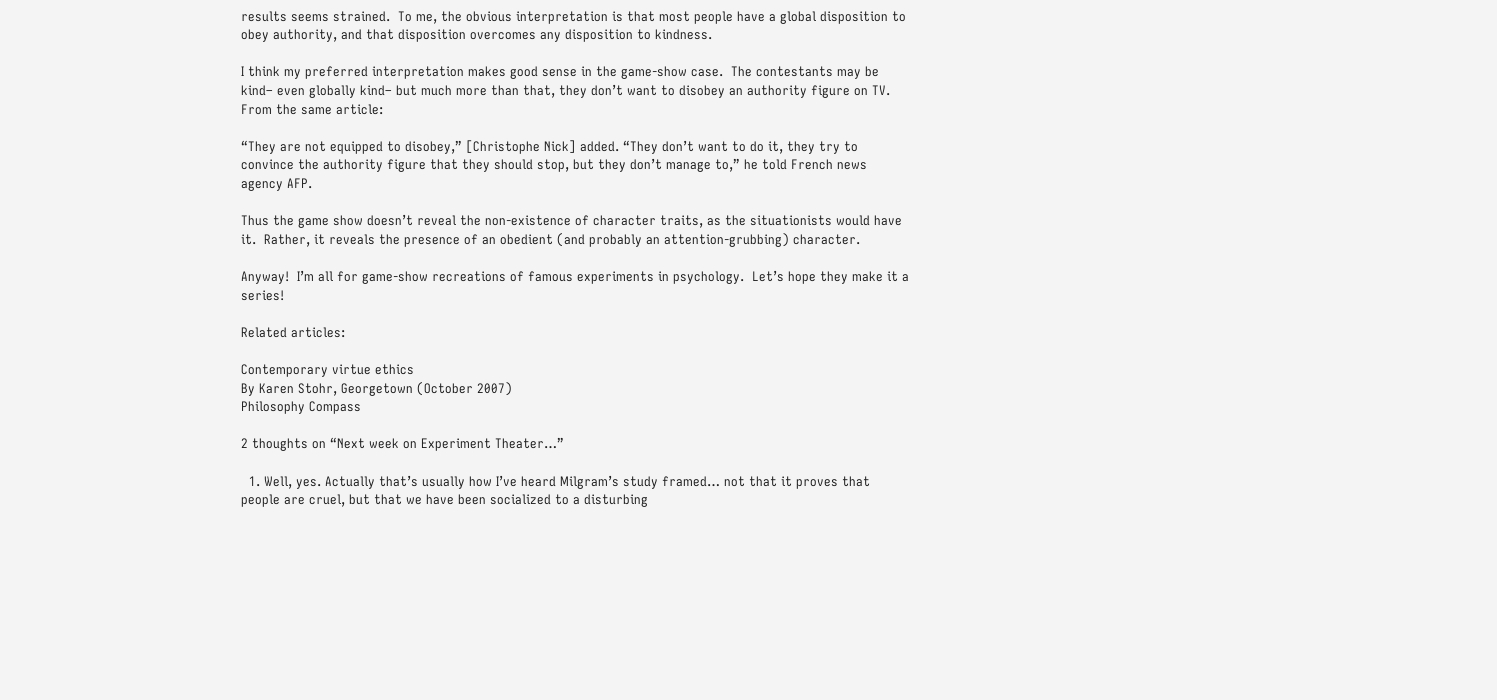results seems strained.  To me, the obvious interpretation is that most people have a global disposition to obey authority, and that disposition overcomes any disposition to kindness.

I think my preferred interpretation makes good sense in the game-show case.  The contestants may be kind– even globally kind– but much more than that, they don’t want to disobey an authority figure on TV.  From the same article:

“They are not equipped to disobey,” [Christophe Nick] added. “They don’t want to do it, they try to convince the authority figure that they should stop, but they don’t manage to,” he told French news agency AFP.

Thus the game show doesn’t reveal the non-existence of character traits, as the situationists would have it.  Rather, it reveals the presence of an obedient (and probably an attention-grubbing) character.

Anyway!  I’m all for game-show recreations of famous experiments in psychology.  Let’s hope they make it a series!

Related articles:

Contemporary virtue ethics
By Karen Stohr, Georgetown (October 2007)
Philosophy Compass

2 thoughts on “Next week on Experiment Theater…”

  1. Well, yes. Actually that’s usually how I’ve heard Milgram’s study framed… not that it proves that people are cruel, but that we have been socialized to a disturbing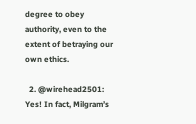degree to obey authority, even to the extent of betraying our own ethics.

  2. @wirehead2501: Yes! In fact, Milgram’s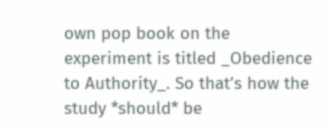own pop book on the experiment is titled _Obedience to Authority_. So that’s how the study *should* be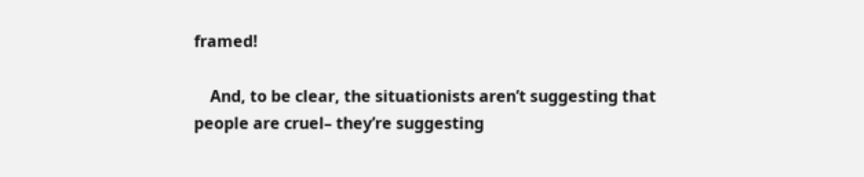framed!

    And, to be clear, the situationists aren’t suggesting that people are cruel– they’re suggesting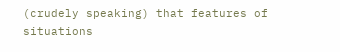(crudely speaking) that features of situations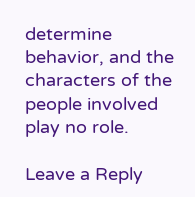determine behavior, and the characters of the people involved play no role.

Leave a Reply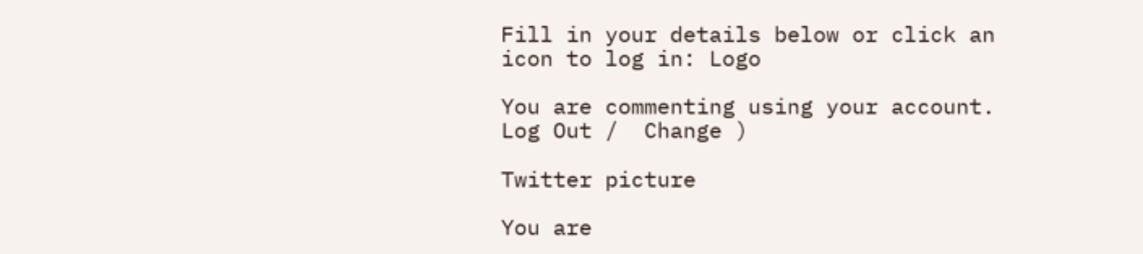Fill in your details below or click an icon to log in: Logo

You are commenting using your account. Log Out /  Change )

Twitter picture

You are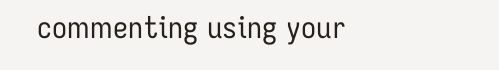commenting using your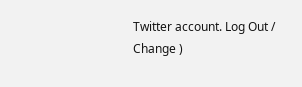Twitter account. Log Out /  Change )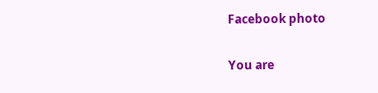Facebook photo

You are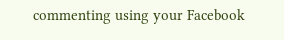commenting using your Facebook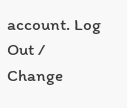account. Log Out /  Change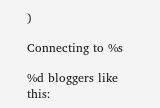)

Connecting to %s

%d bloggers like this: